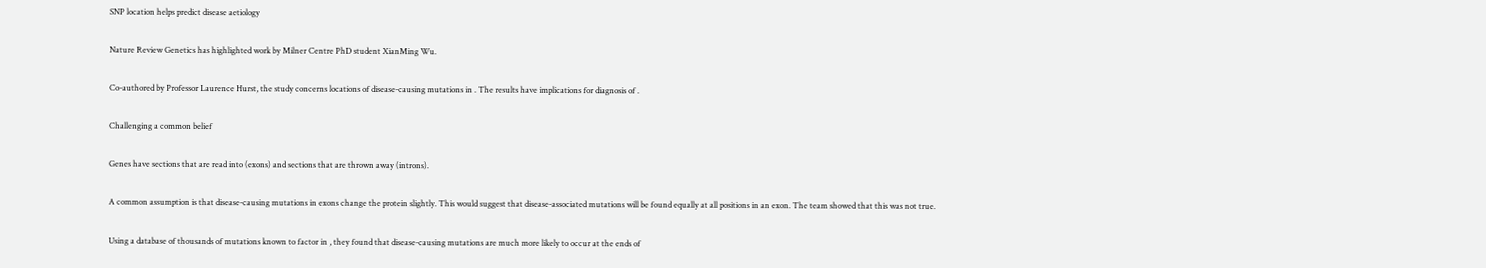SNP location helps predict disease aetiology

Nature Review Genetics has highlighted work by Milner Centre PhD student XianMing Wu.

Co-authored by Professor Laurence Hurst, the study concerns locations of disease-causing mutations in . The results have implications for diagnosis of .

Challenging a common belief

Genes have sections that are read into (exons) and sections that are thrown away (introns).

A common assumption is that disease-causing mutations in exons change the protein slightly. This would suggest that disease-associated mutations will be found equally at all positions in an exon. The team showed that this was not true.

Using a database of thousands of mutations known to factor in , they found that disease-causing mutations are much more likely to occur at the ends of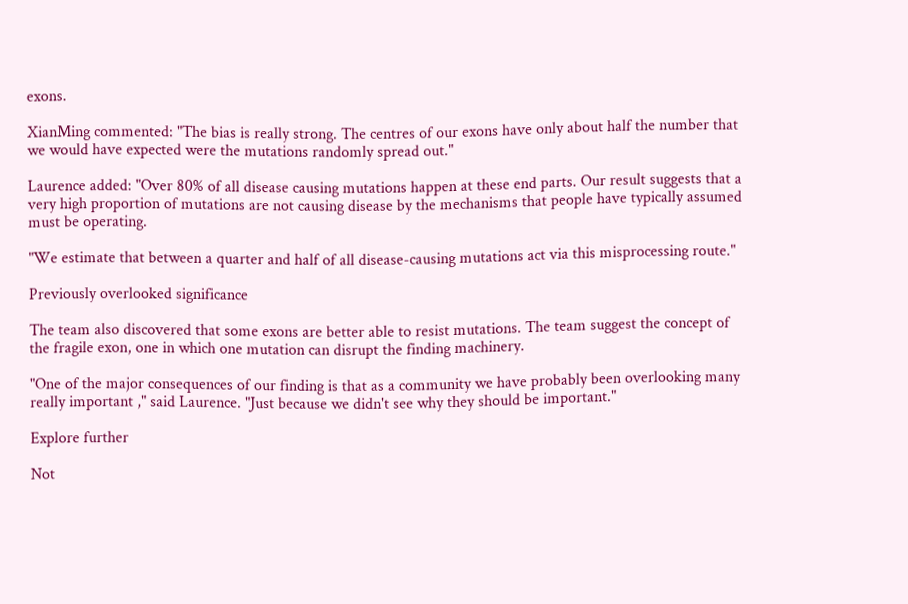exons.

XianMing commented: "The bias is really strong. The centres of our exons have only about half the number that we would have expected were the mutations randomly spread out."

Laurence added: "Over 80% of all disease causing mutations happen at these end parts. Our result suggests that a very high proportion of mutations are not causing disease by the mechanisms that people have typically assumed must be operating.

"We estimate that between a quarter and half of all disease-causing mutations act via this misprocessing route."

Previously overlooked significance

The team also discovered that some exons are better able to resist mutations. The team suggest the concept of the fragile exon, one in which one mutation can disrupt the finding machinery.

"One of the major consequences of our finding is that as a community we have probably been overlooking many really important ," said Laurence. "Just because we didn't see why they should be important."

Explore further

Not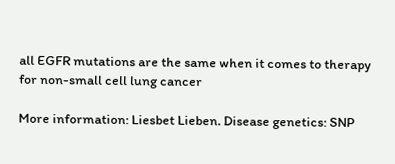all EGFR mutations are the same when it comes to therapy for non-small cell lung cancer

More information: Liesbet Lieben. Disease genetics: SNP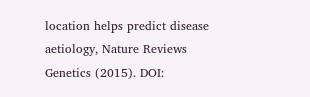location helps predict disease aetiology, Nature Reviews Genetics (2015). DOI: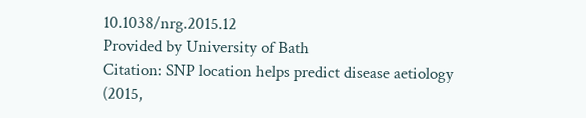10.1038/nrg.2015.12
Provided by University of Bath
Citation: SNP location helps predict disease aetiology (2015,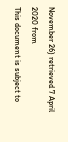November 26) retrieved 7 April 2020 from
This document is subject to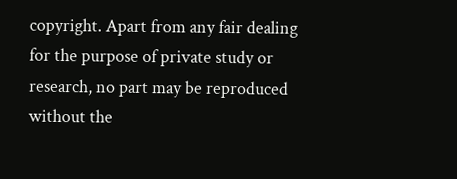copyright. Apart from any fair dealing for the purpose of private study or research, no part may be reproduced without the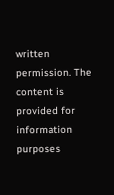written permission. The content is provided for information purposes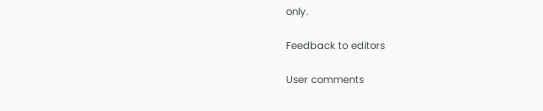only.

Feedback to editors

User comments